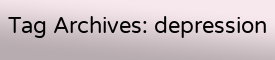Tag Archives: depression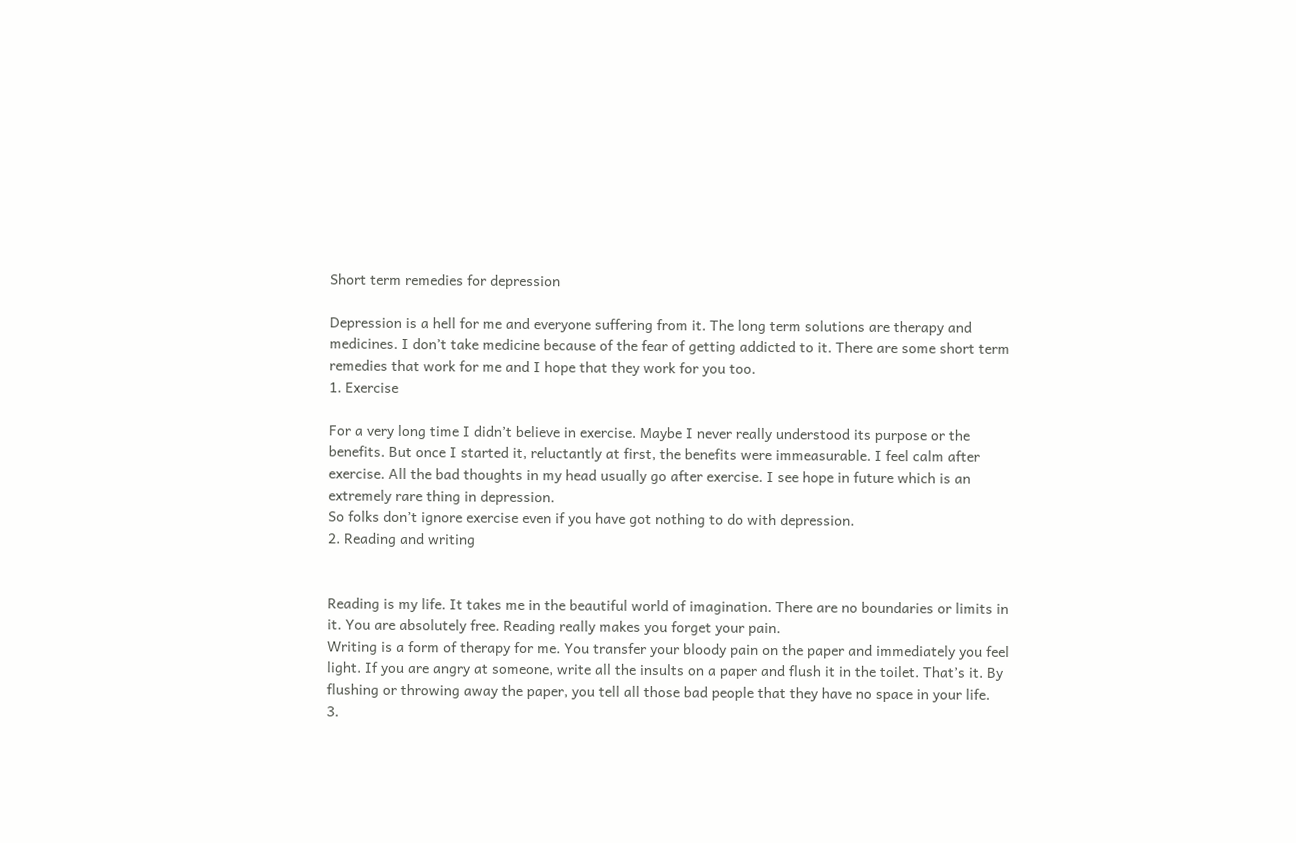Short term remedies for depression

Depression is a hell for me and everyone suffering from it. The long term solutions are therapy and medicines. I don’t take medicine because of the fear of getting addicted to it. There are some short term remedies that work for me and I hope that they work for you too.
1. Exercise

For a very long time I didn’t believe in exercise. Maybe I never really understood its purpose or the benefits. But once I started it, reluctantly at first, the benefits were immeasurable. I feel calm after exercise. All the bad thoughts in my head usually go after exercise. I see hope in future which is an extremely rare thing in depression.
So folks don’t ignore exercise even if you have got nothing to do with depression.
2. Reading and writing


Reading is my life. It takes me in the beautiful world of imagination. There are no boundaries or limits in it. You are absolutely free. Reading really makes you forget your pain.
Writing is a form of therapy for me. You transfer your bloody pain on the paper and immediately you feel light. If you are angry at someone, write all the insults on a paper and flush it in the toilet. That’s it. By flushing or throwing away the paper, you tell all those bad people that they have no space in your life.
3.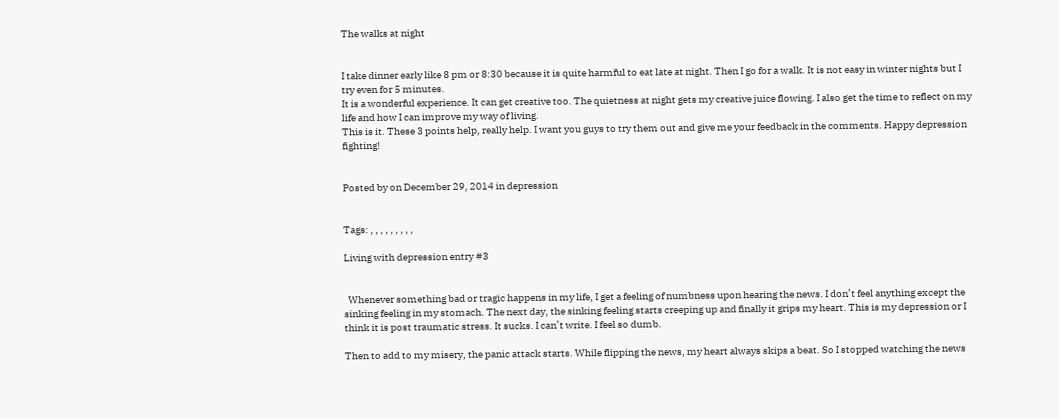The walks at night


I take dinner early like 8 pm or 8:30 because it is quite harmful to eat late at night. Then I go for a walk. It is not easy in winter nights but I try even for 5 minutes.
It is a wonderful experience. It can get creative too. The quietness at night gets my creative juice flowing. I also get the time to reflect on my life and how I can improve my way of living.
This is it. These 3 points help, really help. I want you guys to try them out and give me your feedback in the comments. Happy depression fighting!


Posted by on December 29, 2014 in depression


Tags: , , , , , , , , ,

Living with depression entry #3


  Whenever something bad or tragic happens in my life, I get a feeling of numbness upon hearing the news. I don’t feel anything except the sinking feeling in my stomach. The next day, the sinking feeling starts creeping up and finally it grips my heart. This is my depression or I think it is post traumatic stress. It sucks. I can’t write. I feel so dumb.

Then to add to my misery, the panic attack starts. While flipping the news, my heart always skips a beat. So I stopped watching the news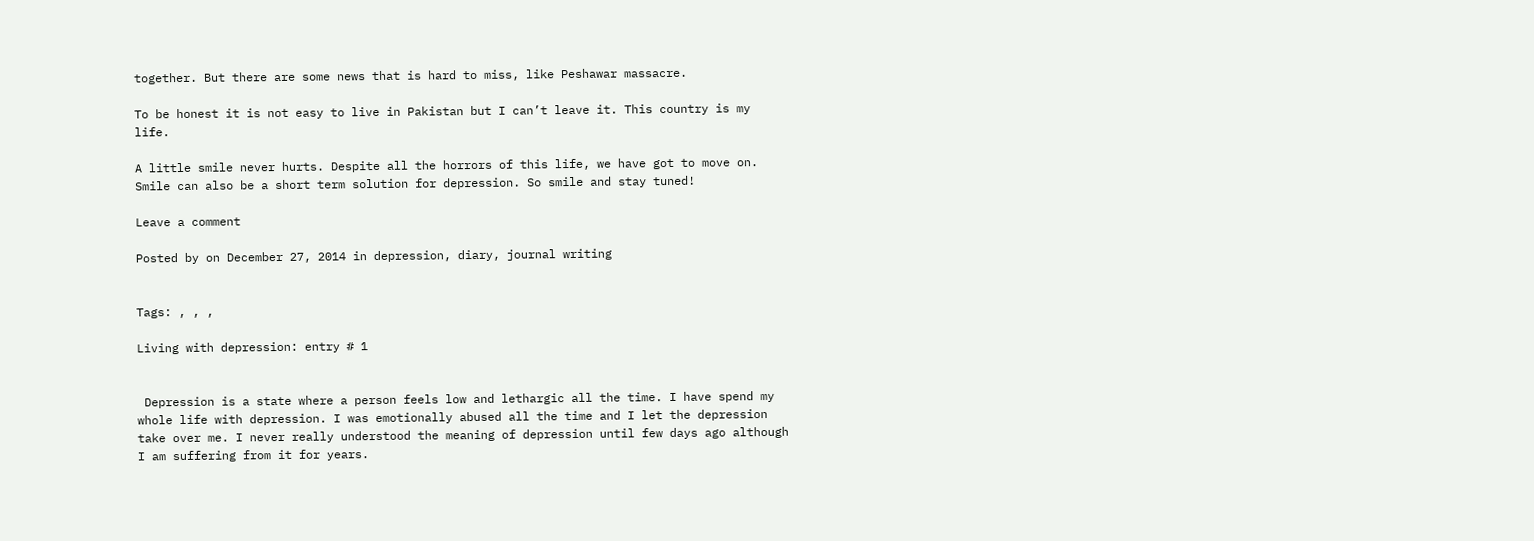together. But there are some news that is hard to miss, like Peshawar massacre.

To be honest it is not easy to live in Pakistan but I can’t leave it. This country is my life.

A little smile never hurts. Despite all the horrors of this life, we have got to move on. Smile can also be a short term solution for depression. So smile and stay tuned!

Leave a comment

Posted by on December 27, 2014 in depression, diary, journal writing


Tags: , , ,

Living with depression: entry # 1


 Depression is a state where a person feels low and lethargic all the time. I have spend my whole life with depression. I was emotionally abused all the time and I let the depression take over me. I never really understood the meaning of depression until few days ago although I am suffering from it for years.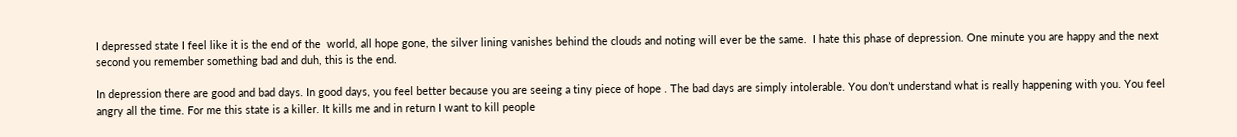I depressed state I feel like it is the end of the  world, all hope gone, the silver lining vanishes behind the clouds and noting will ever be the same.  I hate this phase of depression. One minute you are happy and the next second you remember something bad and duh, this is the end.

In depression there are good and bad days. In good days, you feel better because you are seeing a tiny piece of hope . The bad days are simply intolerable. You don’t understand what is really happening with you. You feel angry all the time. For me this state is a killer. It kills me and in return I want to kill people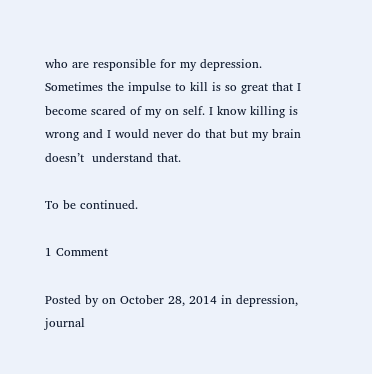who are responsible for my depression. Sometimes the impulse to kill is so great that I become scared of my on self. I know killing is wrong and I would never do that but my brain doesn’t  understand that.

To be continued.

1 Comment

Posted by on October 28, 2014 in depression, journal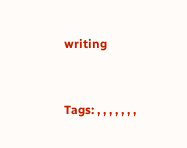writing


Tags: , , , , , , ,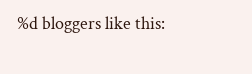%d bloggers like this: